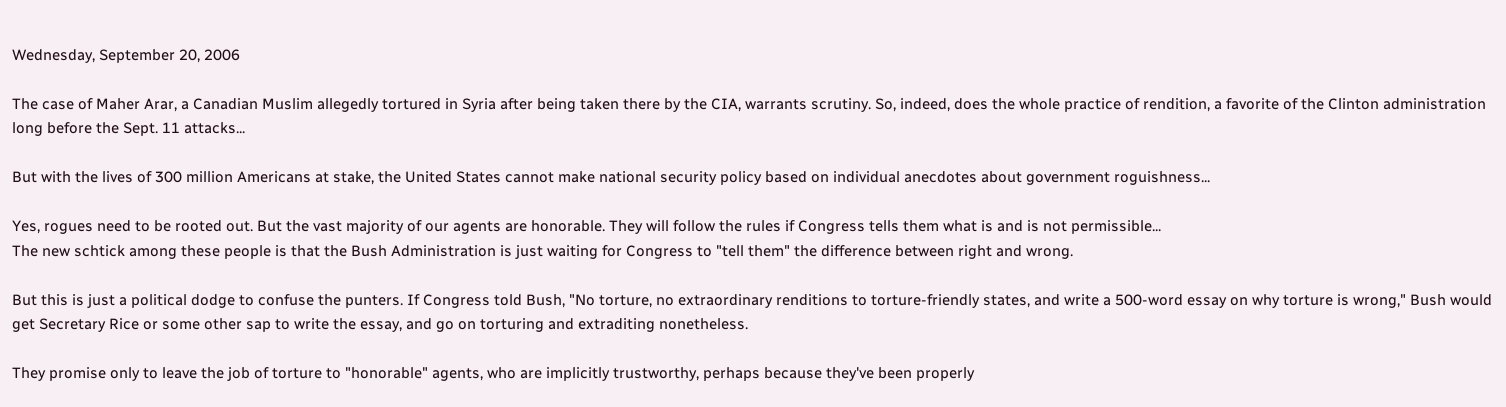Wednesday, September 20, 2006

The case of Maher Arar, a Canadian Muslim allegedly tortured in Syria after being taken there by the CIA, warrants scrutiny. So, indeed, does the whole practice of rendition, a favorite of the Clinton administration long before the Sept. 11 attacks...

But with the lives of 300 million Americans at stake, the United States cannot make national security policy based on individual anecdotes about government roguishness...

Yes, rogues need to be rooted out. But the vast majority of our agents are honorable. They will follow the rules if Congress tells them what is and is not permissible...
The new schtick among these people is that the Bush Administration is just waiting for Congress to "tell them" the difference between right and wrong.

But this is just a political dodge to confuse the punters. If Congress told Bush, "No torture, no extraordinary renditions to torture-friendly states, and write a 500-word essay on why torture is wrong," Bush would get Secretary Rice or some other sap to write the essay, and go on torturing and extraditing nonetheless.

They promise only to leave the job of torture to "honorable" agents, who are implicitly trustworthy, perhaps because they've been properly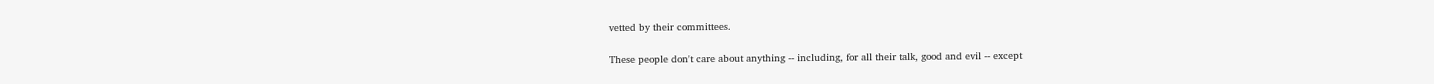vetted by their committees.

These people don't care about anything -- including, for all their talk, good and evil -- except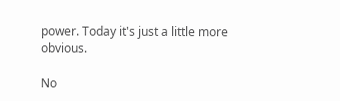power. Today it's just a little more obvious.

No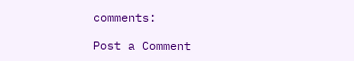comments:

Post a Comment